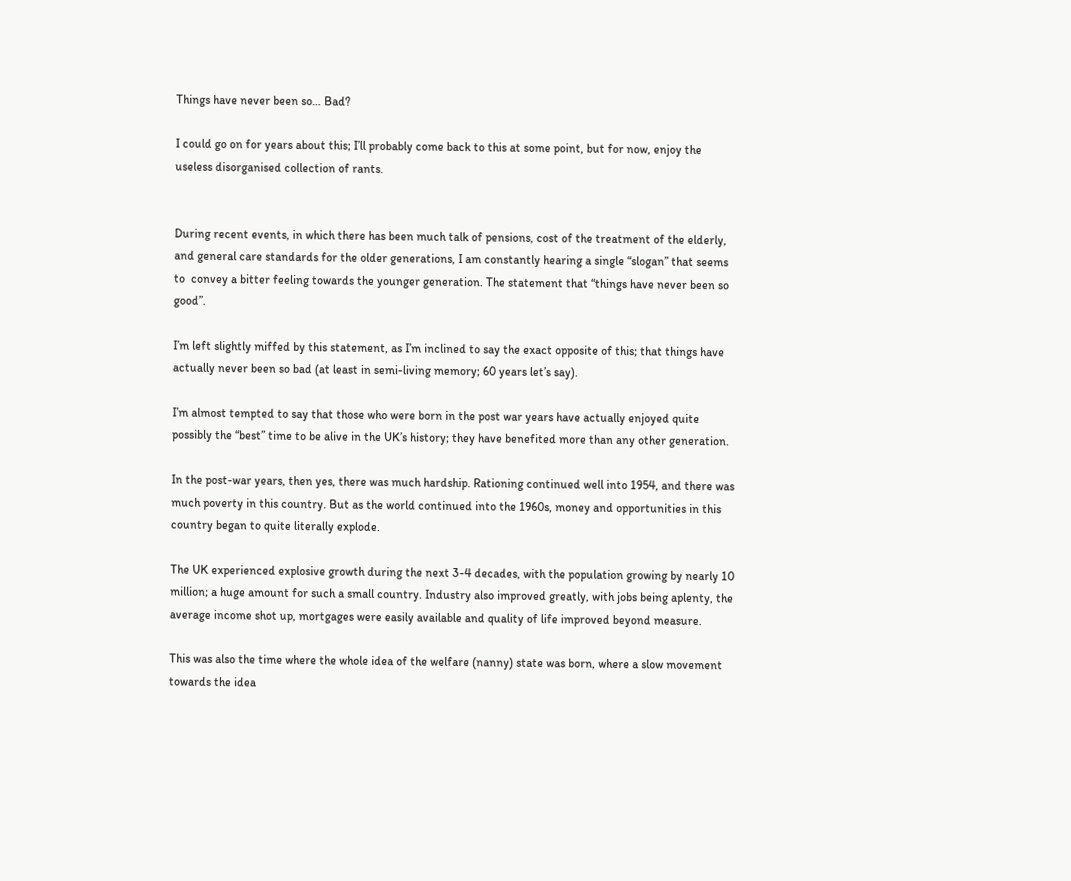Things have never been so… Bad?

I could go on for years about this; I’ll probably come back to this at some point, but for now, enjoy the useless disorganised collection of rants.


During recent events, in which there has been much talk of pensions, cost of the treatment of the elderly, and general care standards for the older generations, I am constantly hearing a single “slogan” that seems to  convey a bitter feeling towards the younger generation. The statement that “things have never been so good”.

I’m left slightly miffed by this statement, as I’m inclined to say the exact opposite of this; that things have actually never been so bad (at least in semi-living memory; 60 years let’s say).

I’m almost tempted to say that those who were born in the post war years have actually enjoyed quite possibly the “best” time to be alive in the UK’s history; they have benefited more than any other generation.

In the post-war years, then yes, there was much hardship. Rationing continued well into 1954, and there was much poverty in this country. But as the world continued into the 1960s, money and opportunities in this country began to quite literally explode.

The UK experienced explosive growth during the next 3-4 decades, with the population growing by nearly 10 million; a huge amount for such a small country. Industry also improved greatly, with jobs being aplenty, the average income shot up, mortgages were easily available and quality of life improved beyond measure.

This was also the time where the whole idea of the welfare (nanny) state was born, where a slow movement towards the idea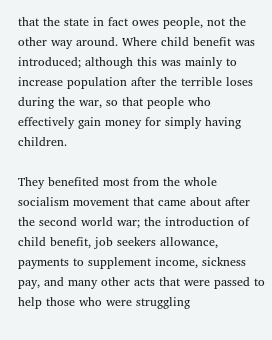that the state in fact owes people, not the other way around. Where child benefit was introduced; although this was mainly to increase population after the terrible loses during the war, so that people who effectively gain money for simply having children.

They benefited most from the whole socialism movement that came about after the second world war; the introduction of child benefit, job seekers allowance, payments to supplement income, sickness pay, and many other acts that were passed to help those who were struggling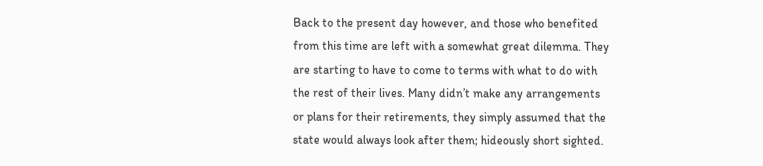Back to the present day however, and those who benefited from this time are left with a somewhat great dilemma. They are starting to have to come to terms with what to do with the rest of their lives. Many didn’t make any arrangements or plans for their retirements, they simply assumed that the state would always look after them; hideously short sighted.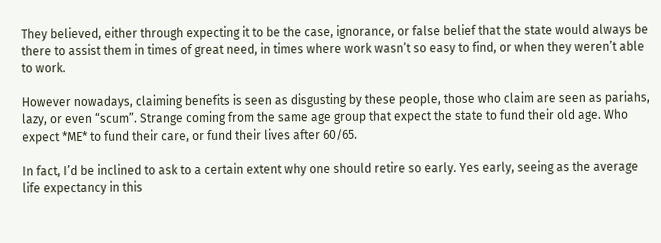They believed, either through expecting it to be the case, ignorance, or false belief that the state would always be there to assist them in times of great need, in times where work wasn’t so easy to find, or when they weren’t able to work.

However nowadays, claiming benefits is seen as disgusting by these people, those who claim are seen as pariahs, lazy, or even “scum”. Strange coming from the same age group that expect the state to fund their old age. Who expect *ME* to fund their care, or fund their lives after 60/65.

In fact, I’d be inclined to ask to a certain extent why one should retire so early. Yes early, seeing as the average life expectancy in this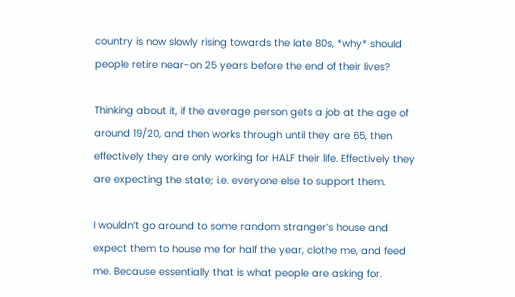country is now slowly rising towards the late 80s, *why* should people retire near-on 25 years before the end of their lives?

Thinking about it, if the average person gets a job at the age of around 19/20, and then works through until they are 65, then effectively they are only working for HALF their life. Effectively they are expecting the state; i.e. everyone else to support them.

I wouldn’t go around to some random stranger’s house and expect them to house me for half the year, clothe me, and feed me. Because essentially that is what people are asking for.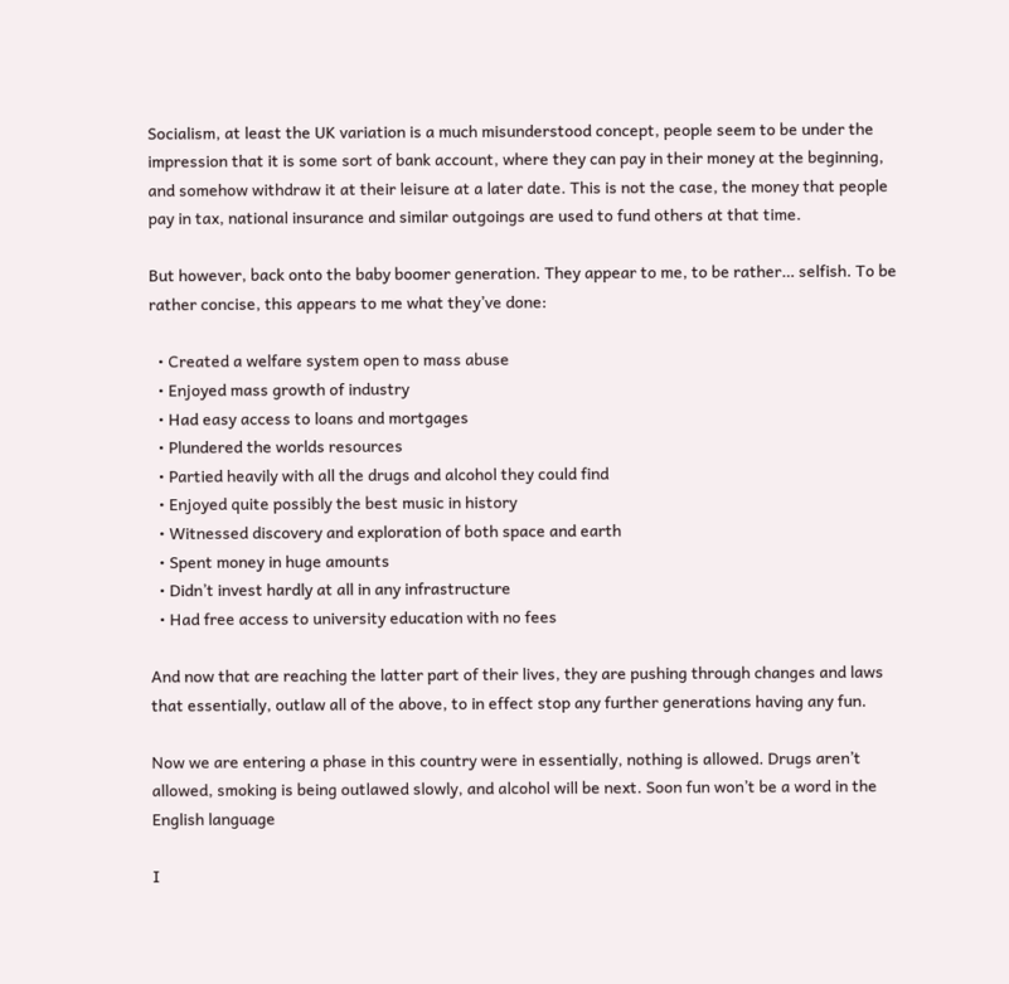Socialism, at least the UK variation is a much misunderstood concept, people seem to be under the impression that it is some sort of bank account, where they can pay in their money at the beginning, and somehow withdraw it at their leisure at a later date. This is not the case, the money that people pay in tax, national insurance and similar outgoings are used to fund others at that time.

But however, back onto the baby boomer generation. They appear to me, to be rather… selfish. To be rather concise, this appears to me what they’ve done:

  • Created a welfare system open to mass abuse
  • Enjoyed mass growth of industry
  • Had easy access to loans and mortgages
  • Plundered the worlds resources
  • Partied heavily with all the drugs and alcohol they could find
  • Enjoyed quite possibly the best music in history
  • Witnessed discovery and exploration of both space and earth
  • Spent money in huge amounts
  • Didn’t invest hardly at all in any infrastructure
  • Had free access to university education with no fees

And now that are reaching the latter part of their lives, they are pushing through changes and laws that essentially, outlaw all of the above, to in effect stop any further generations having any fun.

Now we are entering a phase in this country were in essentially, nothing is allowed. Drugs aren’t allowed, smoking is being outlawed slowly, and alcohol will be next. Soon fun won’t be a word in the English language

I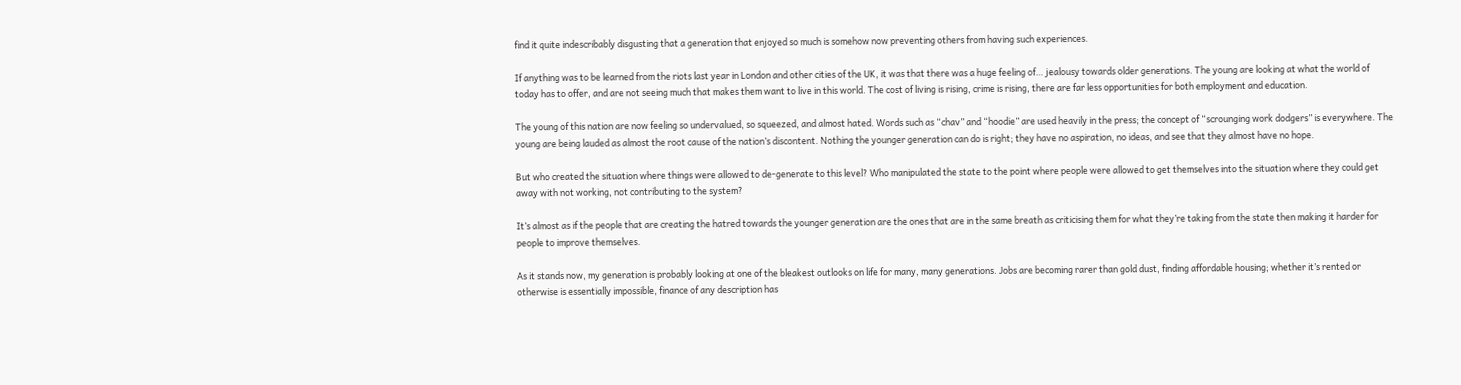find it quite indescribably disgusting that a generation that enjoyed so much is somehow now preventing others from having such experiences.

If anything was to be learned from the riots last year in London and other cities of the UK, it was that there was a huge feeling of… jealousy towards older generations. The young are looking at what the world of today has to offer, and are not seeing much that makes them want to live in this world. The cost of living is rising, crime is rising, there are far less opportunities for both employment and education.

The young of this nation are now feeling so undervalued, so squeezed, and almost hated. Words such as “chav” and “hoodie” are used heavily in the press; the concept of “scrounging work dodgers” is everywhere. The young are being lauded as almost the root cause of the nation’s discontent. Nothing the younger generation can do is right; they have no aspiration, no ideas, and see that they almost have no hope.

But who created the situation where things were allowed to de-generate to this level? Who manipulated the state to the point where people were allowed to get themselves into the situation where they could get away with not working, not contributing to the system?

It’s almost as if the people that are creating the hatred towards the younger generation are the ones that are in the same breath as criticising them for what they’re taking from the state then making it harder for people to improve themselves.

As it stands now, my generation is probably looking at one of the bleakest outlooks on life for many, many generations. Jobs are becoming rarer than gold dust, finding affordable housing; whether it’s rented or otherwise is essentially impossible, finance of any description has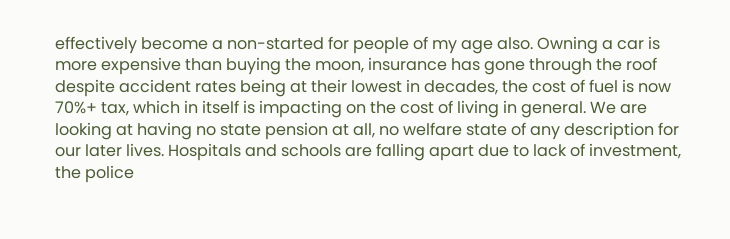effectively become a non-started for people of my age also. Owning a car is more expensive than buying the moon, insurance has gone through the roof despite accident rates being at their lowest in decades, the cost of fuel is now 70%+ tax, which in itself is impacting on the cost of living in general. We are looking at having no state pension at all, no welfare state of any description for our later lives. Hospitals and schools are falling apart due to lack of investment, the police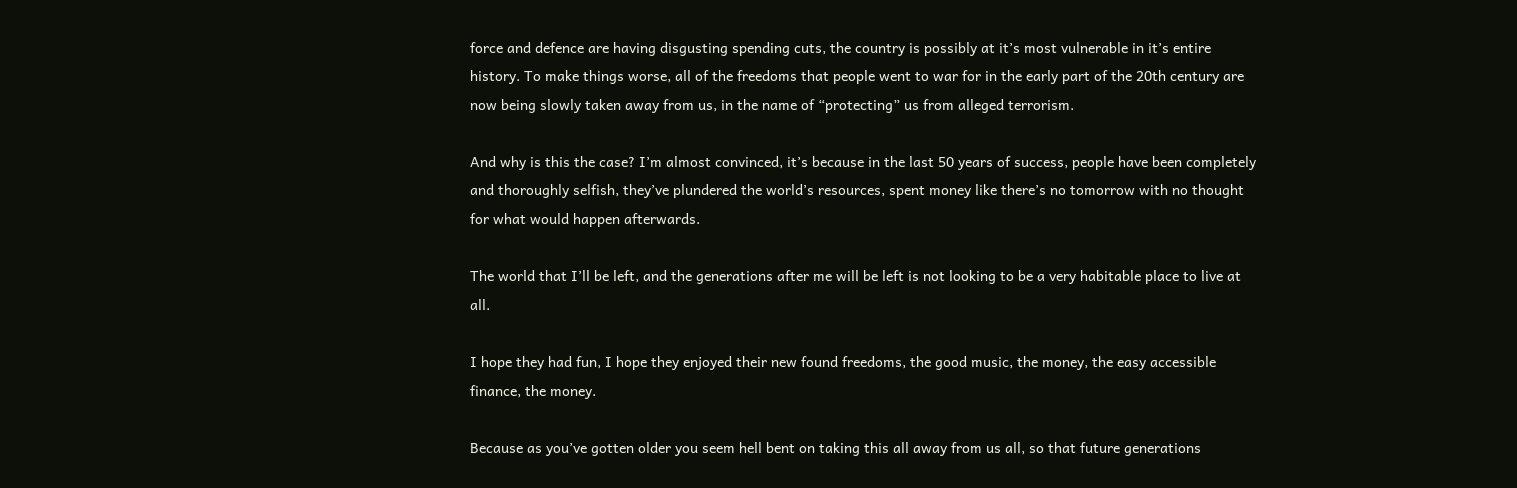force and defence are having disgusting spending cuts, the country is possibly at it’s most vulnerable in it’s entire history. To make things worse, all of the freedoms that people went to war for in the early part of the 20th century are now being slowly taken away from us, in the name of “protecting” us from alleged terrorism.

And why is this the case? I’m almost convinced, it’s because in the last 50 years of success, people have been completely and thoroughly selfish, they’ve plundered the world’s resources, spent money like there’s no tomorrow with no thought for what would happen afterwards.

The world that I’ll be left, and the generations after me will be left is not looking to be a very habitable place to live at all.

I hope they had fun, I hope they enjoyed their new found freedoms, the good music, the money, the easy accessible finance, the money.

Because as you’ve gotten older you seem hell bent on taking this all away from us all, so that future generations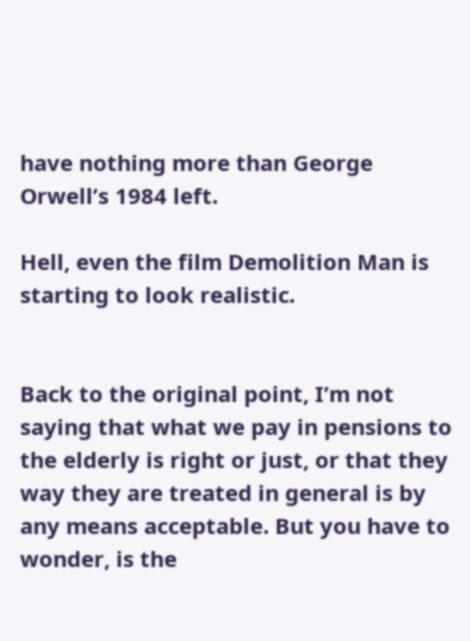have nothing more than George Orwell’s 1984 left.

Hell, even the film Demolition Man is starting to look realistic.


Back to the original point, I’m not saying that what we pay in pensions to the elderly is right or just, or that they way they are treated in general is by any means acceptable. But you have to wonder, is the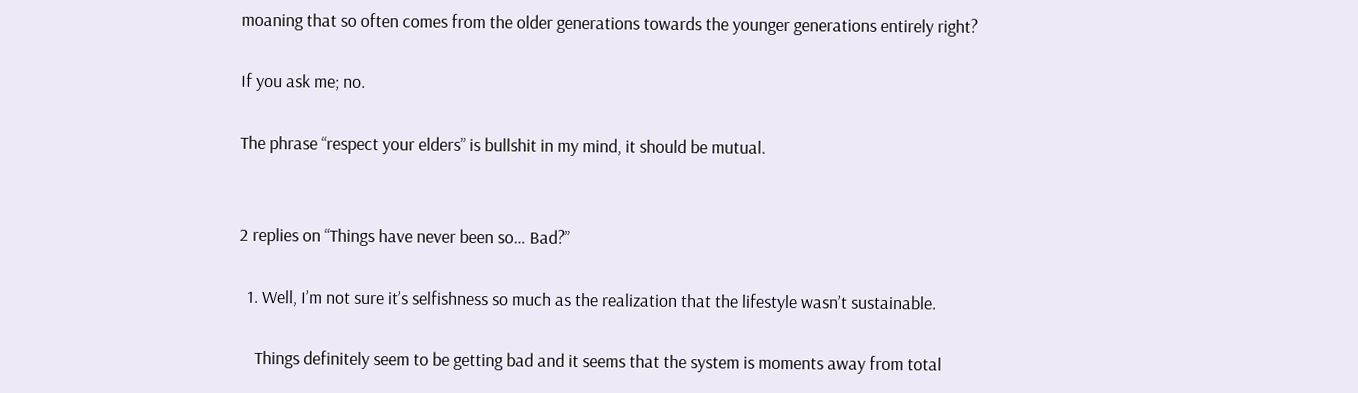moaning that so often comes from the older generations towards the younger generations entirely right?

If you ask me; no.

The phrase “respect your elders” is bullshit in my mind, it should be mutual.


2 replies on “Things have never been so… Bad?”

  1. Well, I’m not sure it’s selfishness so much as the realization that the lifestyle wasn’t sustainable.

    Things definitely seem to be getting bad and it seems that the system is moments away from total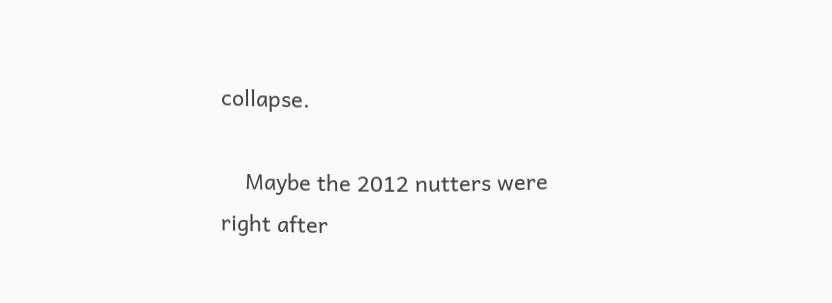collapse.

    Maybe the 2012 nutters were right after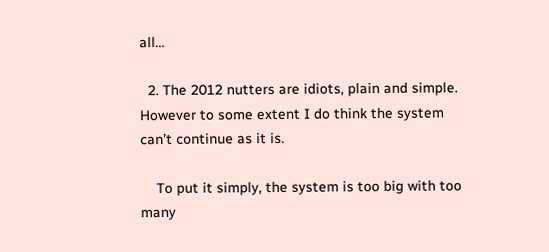all…

  2. The 2012 nutters are idiots, plain and simple. However to some extent I do think the system can’t continue as it is.

    To put it simply, the system is too big with too many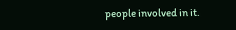people involved in it.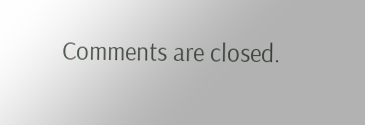Comments are closed.